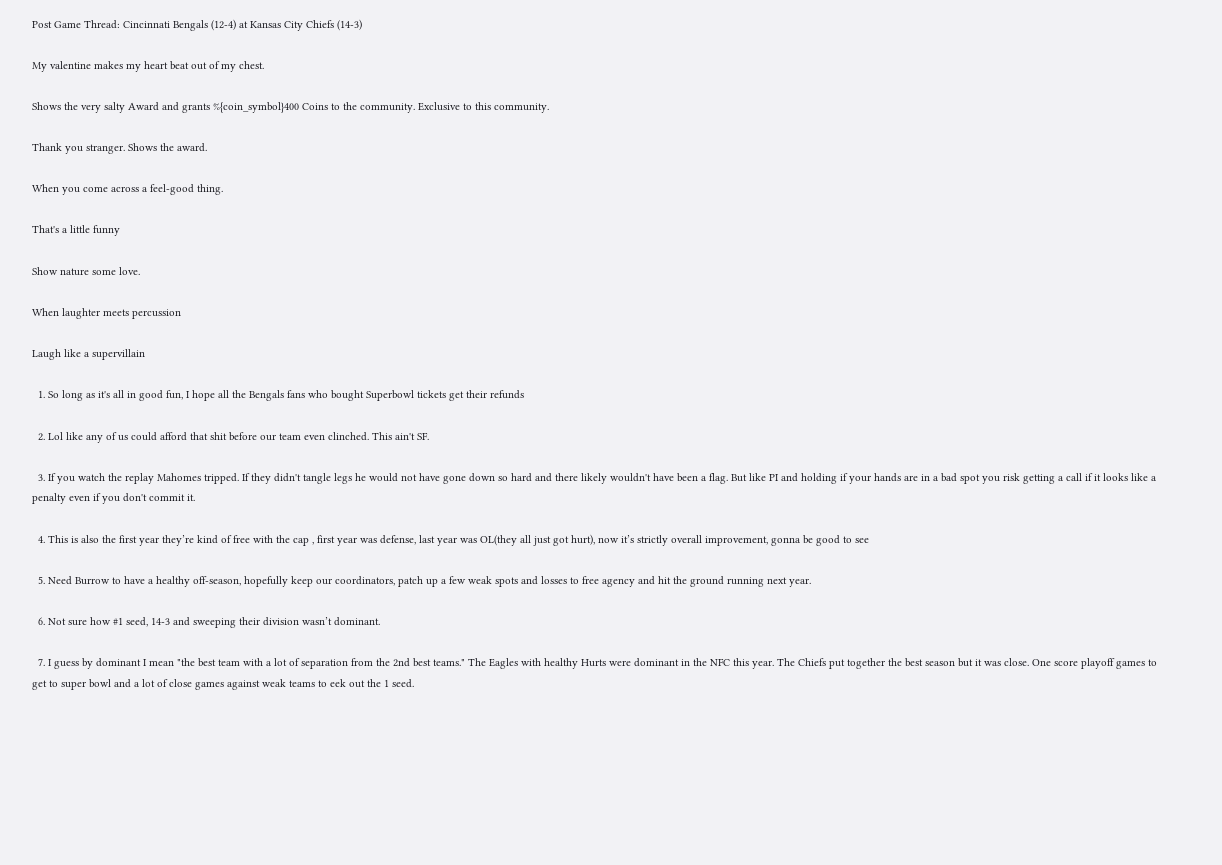Post Game Thread: Cincinnati Bengals (12-4) at Kansas City Chiefs (14-3)

My valentine makes my heart beat out of my chest.

Shows the very salty Award and grants %{coin_symbol}400 Coins to the community. Exclusive to this community.

Thank you stranger. Shows the award.

When you come across a feel-good thing.

That's a little funny

Show nature some love.

When laughter meets percussion

Laugh like a supervillain

  1. So long as it's all in good fun, I hope all the Bengals fans who bought Superbowl tickets get their refunds

  2. Lol like any of us could afford that shit before our team even clinched. This ain't SF.

  3. If you watch the replay Mahomes tripped. If they didn't tangle legs he would not have gone down so hard and there likely wouldn't have been a flag. But like PI and holding if your hands are in a bad spot you risk getting a call if it looks like a penalty even if you don't commit it.

  4. This is also the first year they’re kind of free with the cap , first year was defense, last year was OL(they all just got hurt), now it’s strictly overall improvement, gonna be good to see

  5. Need Burrow to have a healthy off-season, hopefully keep our coordinators, patch up a few weak spots and losses to free agency and hit the ground running next year.

  6. Not sure how #1 seed, 14-3 and sweeping their division wasn’t dominant.

  7. I guess by dominant I mean "the best team with a lot of separation from the 2nd best teams." The Eagles with healthy Hurts were dominant in the NFC this year. The Chiefs put together the best season but it was close. One score playoff games to get to super bowl and a lot of close games against weak teams to eek out the 1 seed.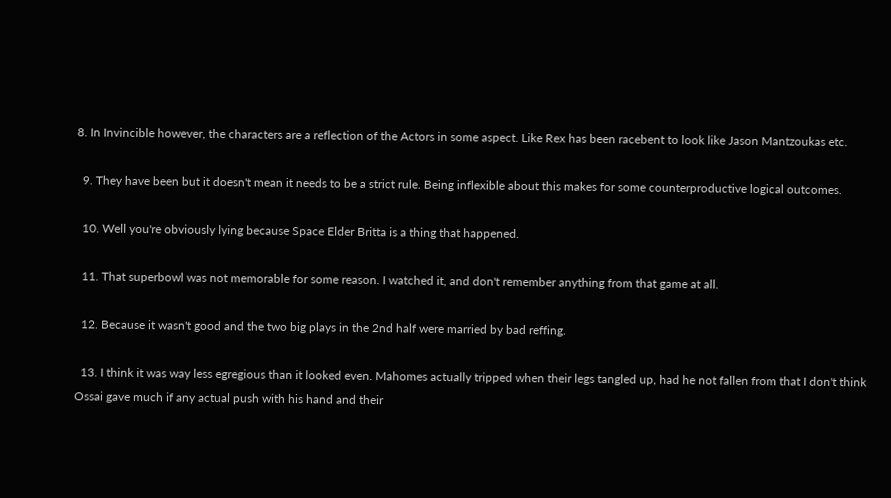8. In Invincible however, the characters are a reflection of the Actors in some aspect. Like Rex has been racebent to look like Jason Mantzoukas etc.

  9. They have been but it doesn't mean it needs to be a strict rule. Being inflexible about this makes for some counterproductive logical outcomes.

  10. Well you're obviously lying because Space Elder Britta is a thing that happened.

  11. That superbowl was not memorable for some reason. I watched it, and don't remember anything from that game at all.

  12. Because it wasn't good and the two big plays in the 2nd half were married by bad reffing.

  13. I think it was way less egregious than it looked even. Mahomes actually tripped when their legs tangled up, had he not fallen from that I don't think Ossai gave much if any actual push with his hand and their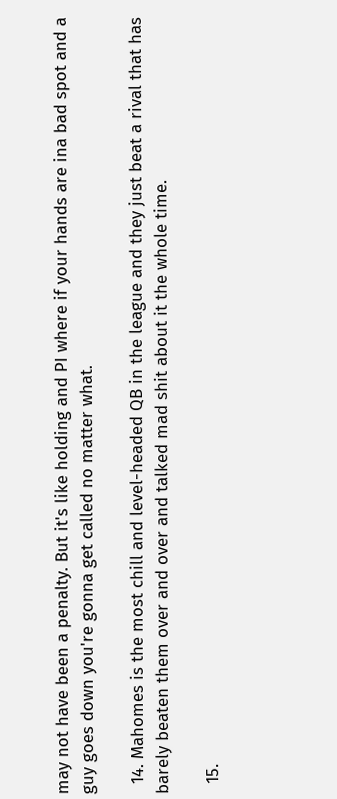may not have been a penalty. But it's like holding and PI where if your hands are ina bad spot and a guy goes down you're gonna get called no matter what.

  14. Mahomes is the most chill and level-headed QB in the league and they just beat a rival that has barely beaten them over and over and talked mad shit about it the whole time.

  15.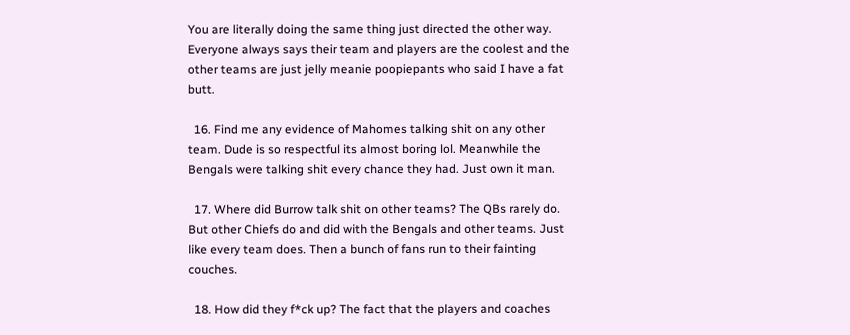You are literally doing the same thing just directed the other way. Everyone always says their team and players are the coolest and the other teams are just jelly meanie poopiepants who said I have a fat butt.

  16. Find me any evidence of Mahomes talking shit on any other team. Dude is so respectful its almost boring lol. Meanwhile the Bengals were talking shit every chance they had. Just own it man.

  17. Where did Burrow talk shit on other teams? The QBs rarely do. But other Chiefs do and did with the Bengals and other teams. Just like every team does. Then a bunch of fans run to their fainting couches.

  18. How did they f*ck up? The fact that the players and coaches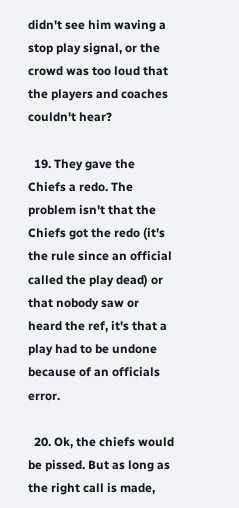didn't see him waving a stop play signal, or the crowd was too loud that the players and coaches couldn't hear?

  19. They gave the Chiefs a redo. The problem isn't that the Chiefs got the redo (it's the rule since an official called the play dead) or that nobody saw or heard the ref, it's that a play had to be undone because of an officials error.

  20. Ok, the chiefs would be pissed. But as long as the right call is made,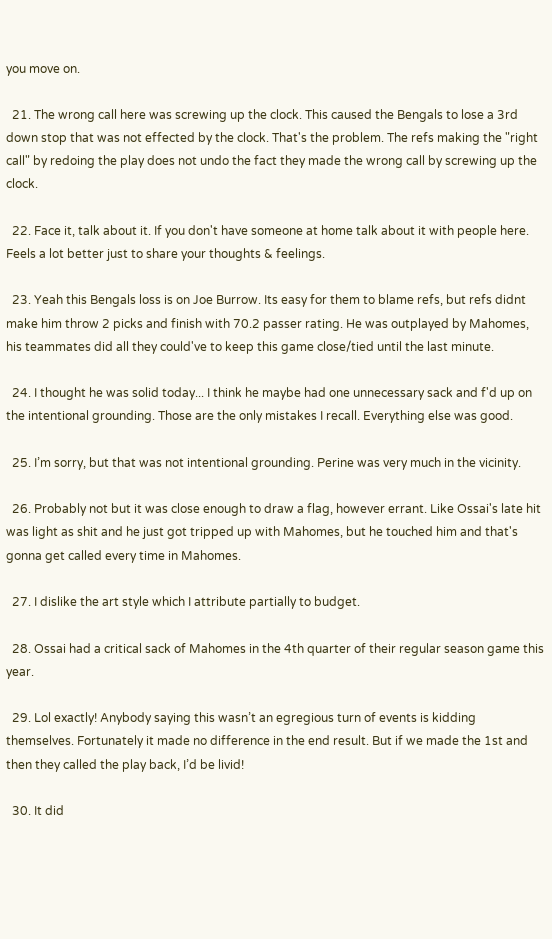you move on.

  21. The wrong call here was screwing up the clock. This caused the Bengals to lose a 3rd down stop that was not effected by the clock. That's the problem. The refs making the "right call" by redoing the play does not undo the fact they made the wrong call by screwing up the clock.

  22. Face it, talk about it. If you don't have someone at home talk about it with people here. Feels a lot better just to share your thoughts & feelings.

  23. Yeah this Bengals loss is on Joe Burrow. Its easy for them to blame refs, but refs didnt make him throw 2 picks and finish with 70.2 passer rating. He was outplayed by Mahomes, his teammates did all they could've to keep this game close/tied until the last minute.

  24. I thought he was solid today... I think he maybe had one unnecessary sack and f'd up on the intentional grounding. Those are the only mistakes I recall. Everything else was good.

  25. I’m sorry, but that was not intentional grounding. Perine was very much in the vicinity.

  26. Probably not but it was close enough to draw a flag, however errant. Like Ossai's late hit was light as shit and he just got tripped up with Mahomes, but he touched him and that's gonna get called every time in Mahomes.

  27. I dislike the art style which I attribute partially to budget.

  28. Ossai had a critical sack of Mahomes in the 4th quarter of their regular season game this year.

  29. Lol exactly! Anybody saying this wasn’t an egregious turn of events is kidding themselves. Fortunately it made no difference in the end result. But if we made the 1st and then they called the play back, I’d be livid!

  30. It did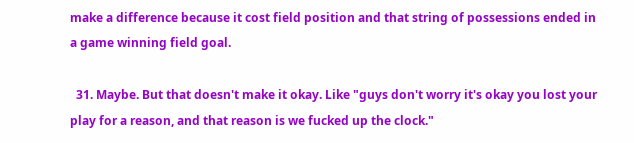make a difference because it cost field position and that string of possessions ended in a game winning field goal.

  31. Maybe. But that doesn't make it okay. Like "guys don't worry it's okay you lost your play for a reason, and that reason is we fucked up the clock."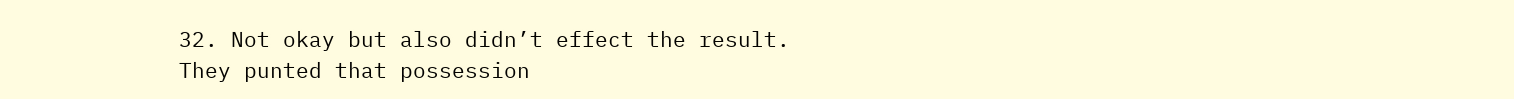32. Not okay but also didn’t effect the result. They punted that possession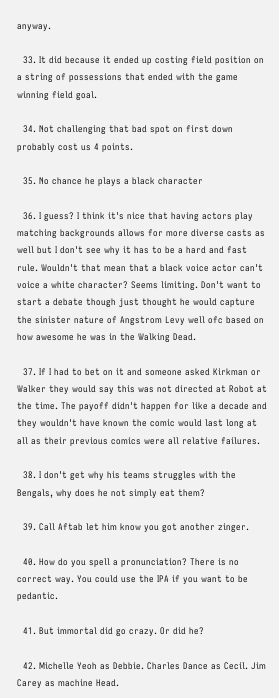anyway.

  33. It did because it ended up costing field position on a string of possessions that ended with the game winning field goal.

  34. Not challenging that bad spot on first down probably cost us 4 points.

  35. No chance he plays a black character

  36. I guess? I think it's nice that having actors play matching backgrounds allows for more diverse casts as well but I don't see why it has to be a hard and fast rule. Wouldn't that mean that a black voice actor can't voice a white character? Seems limiting. Don't want to start a debate though just thought he would capture the sinister nature of Angstrom Levy well ofc based on how awesome he was in the Walking Dead.

  37. If I had to bet on it and someone asked Kirkman or Walker they would say this was not directed at Robot at the time. The payoff didn't happen for like a decade and they wouldn't have known the comic would last long at all as their previous comics were all relative failures.

  38. I don't get why his teams struggles with the Bengals, why does he not simply eat them?

  39. Call Aftab let him know you got another zinger.

  40. How do you spell a pronunciation? There is no correct way. You could use the IPA if you want to be pedantic.

  41. But immortal did go crazy. Or did he?

  42. Michelle Yeoh as Debbie. Charles Dance as Cecil. Jim Carey as machine Head.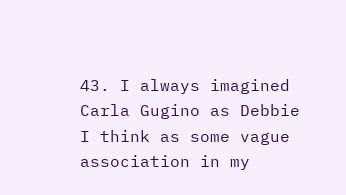43. I always imagined Carla Gugino as Debbie I think as some vague association in my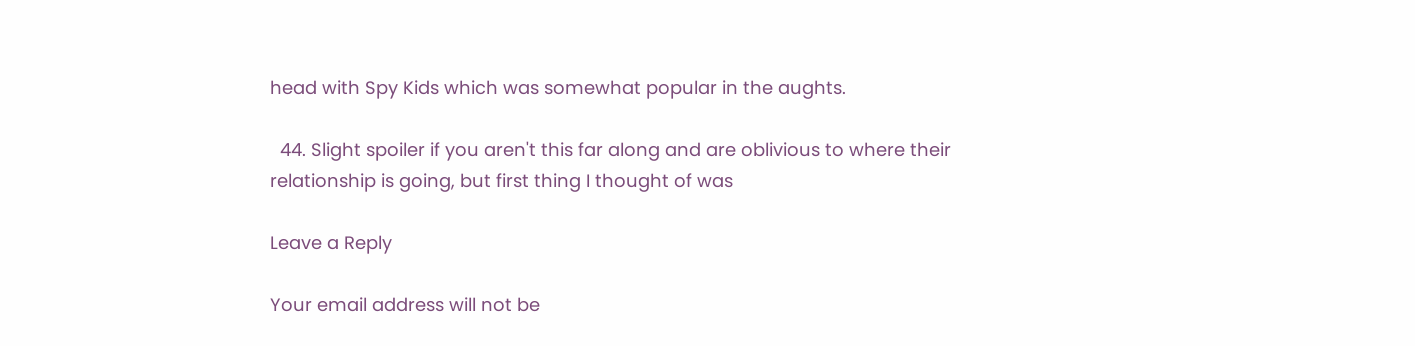head with Spy Kids which was somewhat popular in the aughts.

  44. Slight spoiler if you aren't this far along and are oblivious to where their relationship is going, but first thing I thought of was

Leave a Reply

Your email address will not be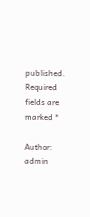published. Required fields are marked *

Author: admin